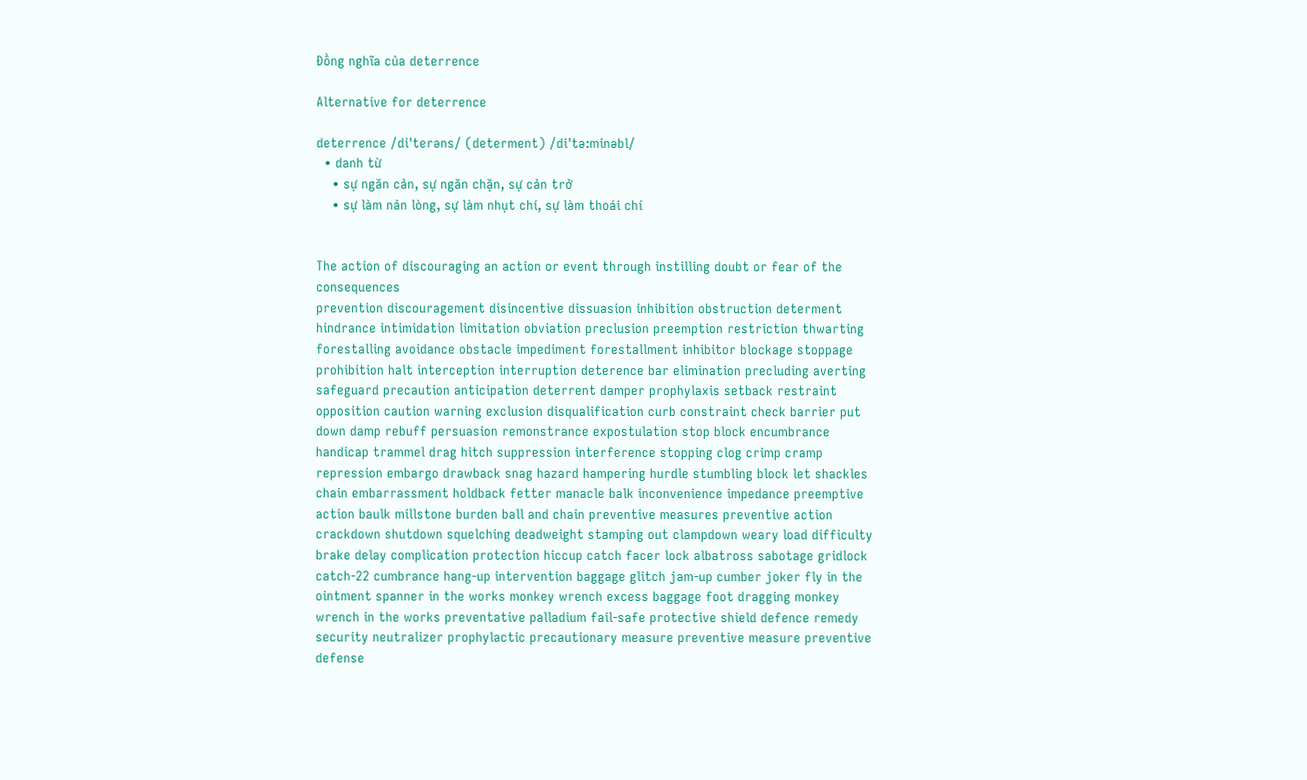Đồng nghĩa của deterrence

Alternative for deterrence

deterrence /di'terəns/ (determent) /di'tə:minəbl/
  • danh từ
    • sự ngăn cản, sự ngăn chặn, sự cản trở
    • sự làm nản lòng, sự làm nhụt chí, sự làm thoái chí


The action of discouraging an action or event through instilling doubt or fear of the consequences
prevention discouragement disincentive dissuasion inhibition obstruction determent hindrance intimidation limitation obviation preclusion preemption restriction thwarting forestalling avoidance obstacle impediment forestallment inhibitor blockage stoppage prohibition halt interception interruption deterence bar elimination precluding averting safeguard precaution anticipation deterrent damper prophylaxis setback restraint opposition caution warning exclusion disqualification curb constraint check barrier put down damp rebuff persuasion remonstrance expostulation stop block encumbrance handicap trammel drag hitch suppression interference stopping clog crimp cramp repression embargo drawback snag hazard hampering hurdle stumbling block let shackles chain embarrassment holdback fetter manacle balk inconvenience impedance preemptive action baulk millstone burden ball and chain preventive measures preventive action crackdown shutdown squelching deadweight stamping out clampdown weary load difficulty brake delay complication protection hiccup catch facer lock albatross sabotage gridlock catch-22 cumbrance hang-up intervention baggage glitch jam-up cumber joker fly in the ointment spanner in the works monkey wrench excess baggage foot dragging monkey wrench in the works preventative palladium fail-safe protective shield defence remedy security neutralizer prophylactic precautionary measure preventive measure preventive defense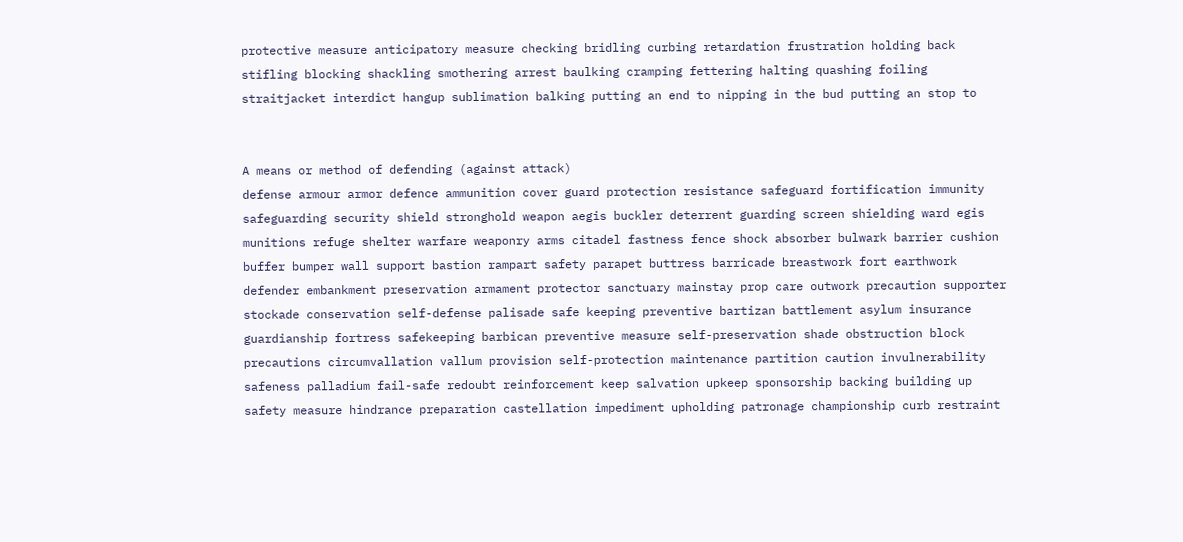protective measure anticipatory measure checking bridling curbing retardation frustration holding back stifling blocking shackling smothering arrest baulking cramping fettering halting quashing foiling straitjacket interdict hangup sublimation balking putting an end to nipping in the bud putting an stop to


A means or method of defending (against attack)
defense armour armor defence ammunition cover guard protection resistance safeguard fortification immunity safeguarding security shield stronghold weapon aegis buckler deterrent guarding screen shielding ward egis munitions refuge shelter warfare weaponry arms citadel fastness fence shock absorber bulwark barrier cushion buffer bumper wall support bastion rampart safety parapet buttress barricade breastwork fort earthwork defender embankment preservation armament protector sanctuary mainstay prop care outwork precaution supporter stockade conservation self-defense palisade safe keeping preventive bartizan battlement asylum insurance guardianship fortress safekeeping barbican preventive measure self-preservation shade obstruction block precautions circumvallation vallum provision self-protection maintenance partition caution invulnerability safeness palladium fail-safe redoubt reinforcement keep salvation upkeep sponsorship backing building up safety measure hindrance preparation castellation impediment upholding patronage championship curb restraint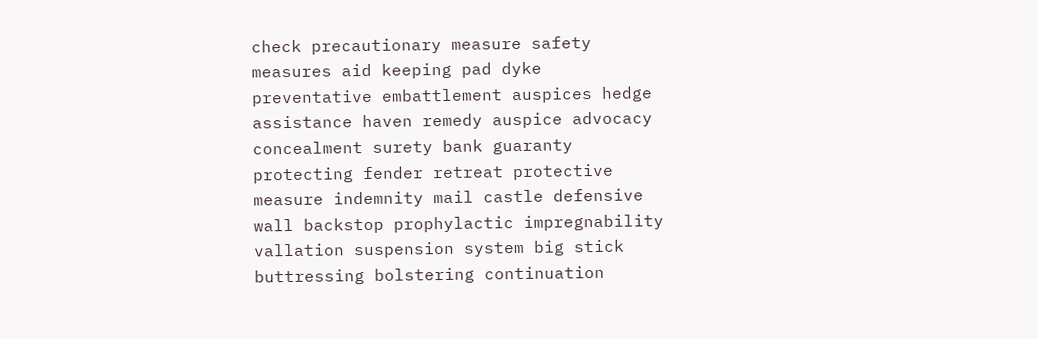check precautionary measure safety measures aid keeping pad dyke preventative embattlement auspices hedge assistance haven remedy auspice advocacy concealment surety bank guaranty protecting fender retreat protective measure indemnity mail castle defensive wall backstop prophylactic impregnability vallation suspension system big stick buttressing bolstering continuation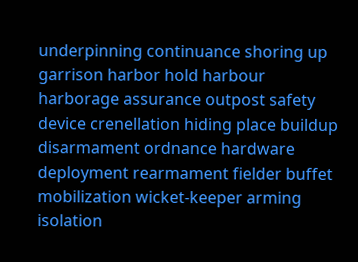underpinning continuance shoring up garrison harbor hold harbour harborage assurance outpost safety device crenellation hiding place buildup disarmament ordnance hardware deployment rearmament fielder buffet mobilization wicket-keeper arming isolation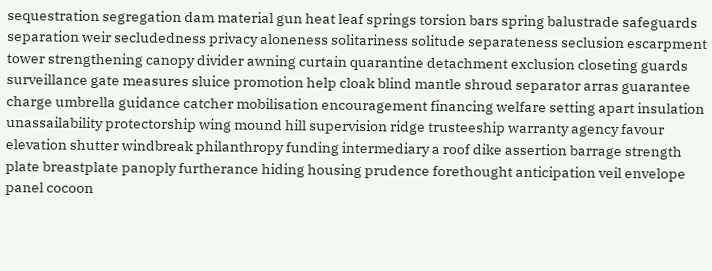sequestration segregation dam material gun heat leaf springs torsion bars spring balustrade safeguards separation weir secludedness privacy aloneness solitariness solitude separateness seclusion escarpment tower strengthening canopy divider awning curtain quarantine detachment exclusion closeting guards surveillance gate measures sluice promotion help cloak blind mantle shroud separator arras guarantee charge umbrella guidance catcher mobilisation encouragement financing welfare setting apart insulation unassailability protectorship wing mound hill supervision ridge trusteeship warranty agency favour elevation shutter windbreak philanthropy funding intermediary a roof dike assertion barrage strength plate breastplate panoply furtherance hiding housing prudence forethought anticipation veil envelope panel cocoon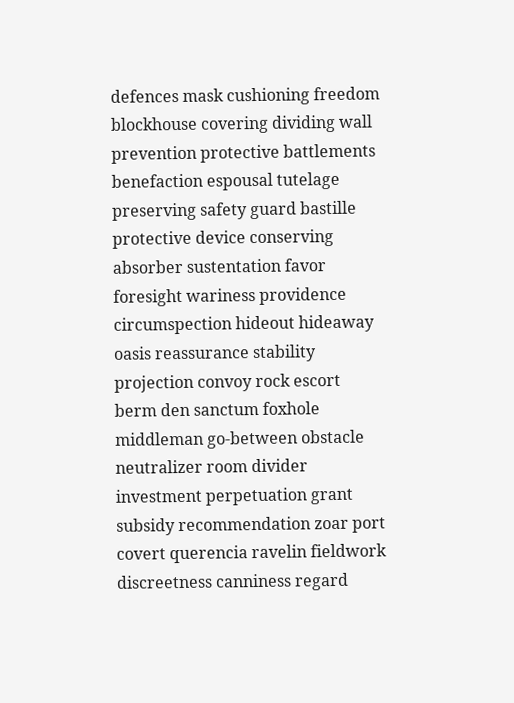defences mask cushioning freedom blockhouse covering dividing wall prevention protective battlements benefaction espousal tutelage preserving safety guard bastille protective device conserving absorber sustentation favor foresight wariness providence circumspection hideout hideaway oasis reassurance stability projection convoy rock escort berm den sanctum foxhole middleman go-between obstacle neutralizer room divider investment perpetuation grant subsidy recommendation zoar port covert querencia ravelin fieldwork discreetness canniness regard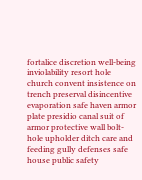fortalice discretion well-being inviolability resort hole church convent insistence on trench preserval disincentive evaporation safe haven armor plate presidio canal suit of armor protective wall bolt-hole upholder ditch care and feeding gully defenses safe house public safety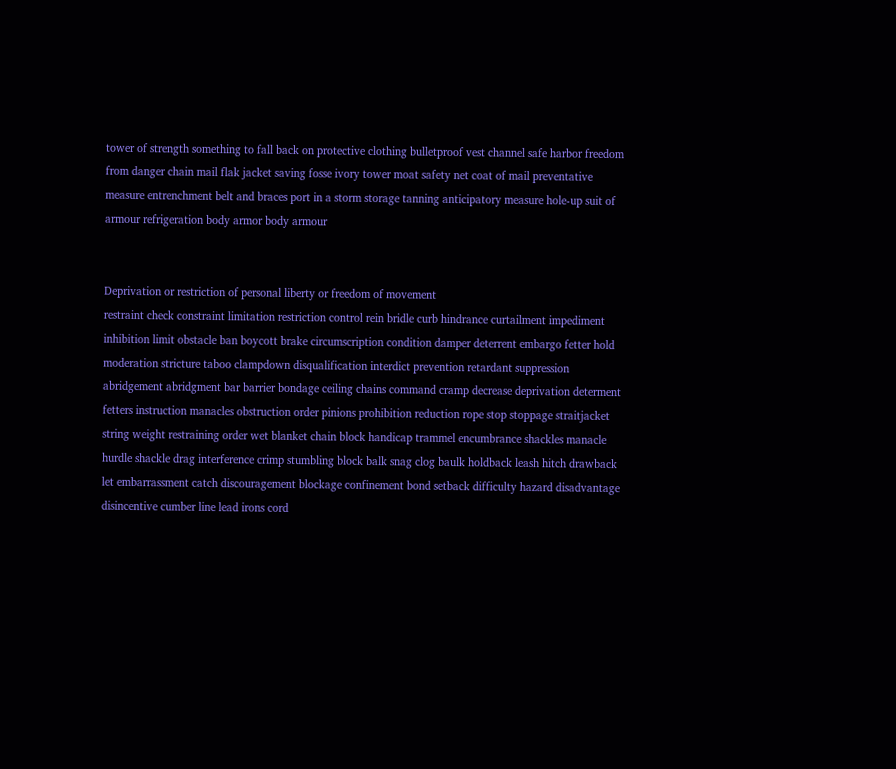tower of strength something to fall back on protective clothing bulletproof vest channel safe harbor freedom from danger chain mail flak jacket saving fosse ivory tower moat safety net coat of mail preventative measure entrenchment belt and braces port in a storm storage tanning anticipatory measure hole-up suit of armour refrigeration body armor body armour


Deprivation or restriction of personal liberty or freedom of movement
restraint check constraint limitation restriction control rein bridle curb hindrance curtailment impediment inhibition limit obstacle ban boycott brake circumscription condition damper deterrent embargo fetter hold moderation stricture taboo clampdown disqualification interdict prevention retardant suppression abridgement abridgment bar barrier bondage ceiling chains command cramp decrease deprivation determent fetters instruction manacles obstruction order pinions prohibition reduction rope stop stoppage straitjacket string weight restraining order wet blanket chain block handicap trammel encumbrance shackles manacle hurdle shackle drag interference crimp stumbling block balk snag clog baulk holdback leash hitch drawback let embarrassment catch discouragement blockage confinement bond setback difficulty hazard disadvantage disincentive cumber line lead irons cord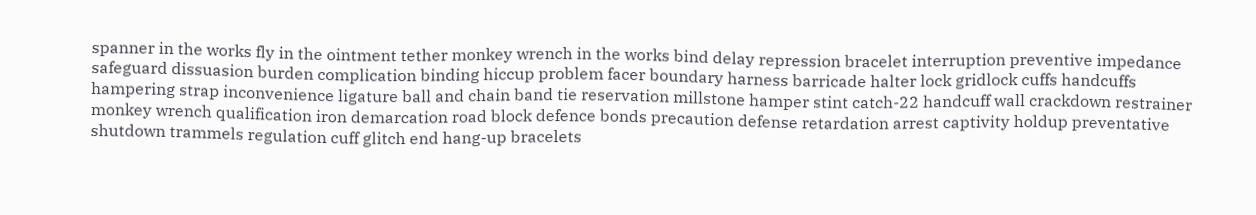spanner in the works fly in the ointment tether monkey wrench in the works bind delay repression bracelet interruption preventive impedance safeguard dissuasion burden complication binding hiccup problem facer boundary harness barricade halter lock gridlock cuffs handcuffs hampering strap inconvenience ligature ball and chain band tie reservation millstone hamper stint catch-22 handcuff wall crackdown restrainer monkey wrench qualification iron demarcation road block defence bonds precaution defense retardation arrest captivity holdup preventative shutdown trammels regulation cuff glitch end hang-up bracelets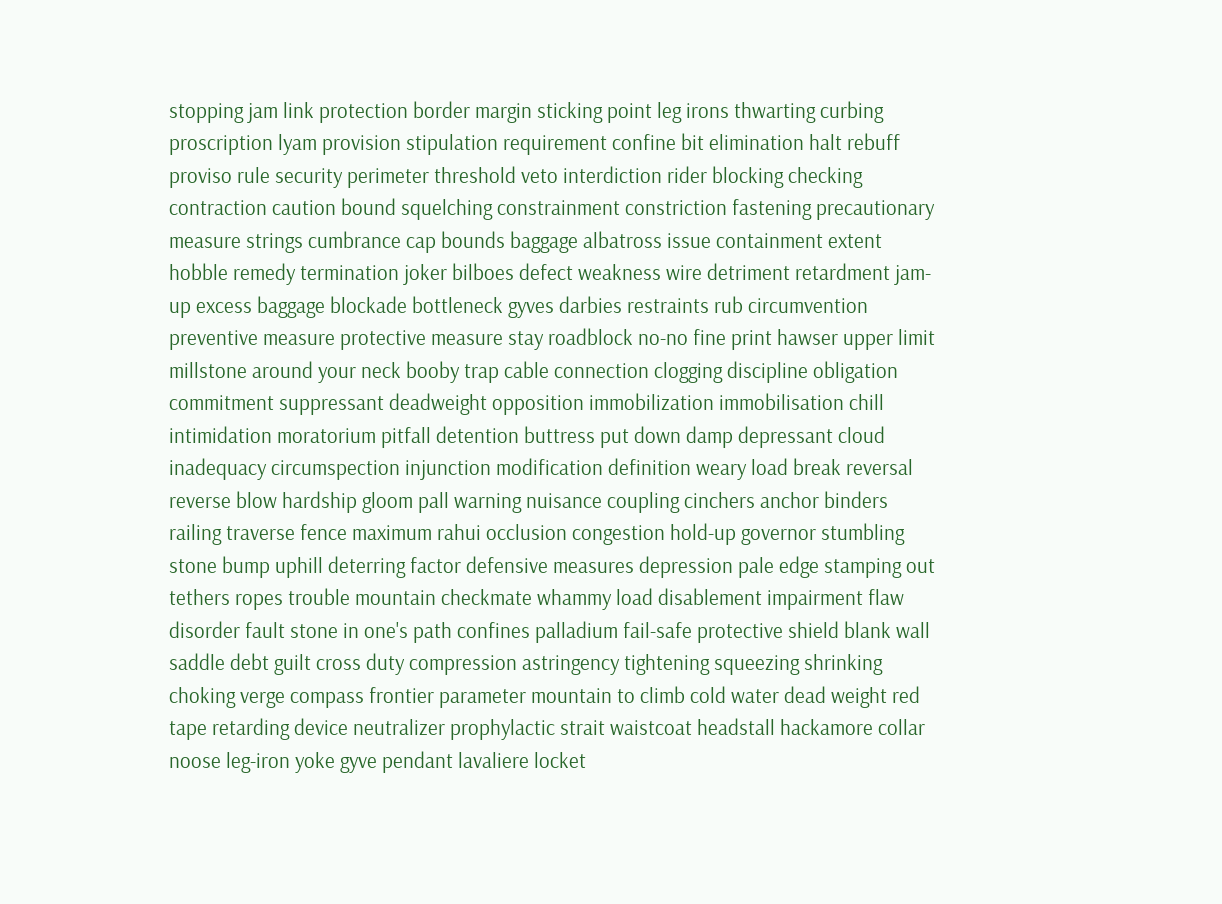stopping jam link protection border margin sticking point leg irons thwarting curbing proscription lyam provision stipulation requirement confine bit elimination halt rebuff proviso rule security perimeter threshold veto interdiction rider blocking checking contraction caution bound squelching constrainment constriction fastening precautionary measure strings cumbrance cap bounds baggage albatross issue containment extent hobble remedy termination joker bilboes defect weakness wire detriment retardment jam-up excess baggage blockade bottleneck gyves darbies restraints rub circumvention preventive measure protective measure stay roadblock no-no fine print hawser upper limit millstone around your neck booby trap cable connection clogging discipline obligation commitment suppressant deadweight opposition immobilization immobilisation chill intimidation moratorium pitfall detention buttress put down damp depressant cloud inadequacy circumspection injunction modification definition weary load break reversal reverse blow hardship gloom pall warning nuisance coupling cinchers anchor binders railing traverse fence maximum rahui occlusion congestion hold-up governor stumbling stone bump uphill deterring factor defensive measures depression pale edge stamping out tethers ropes trouble mountain checkmate whammy load disablement impairment flaw disorder fault stone in one's path confines palladium fail-safe protective shield blank wall saddle debt guilt cross duty compression astringency tightening squeezing shrinking choking verge compass frontier parameter mountain to climb cold water dead weight red tape retarding device neutralizer prophylactic strait waistcoat headstall hackamore collar noose leg-iron yoke gyve pendant lavaliere locket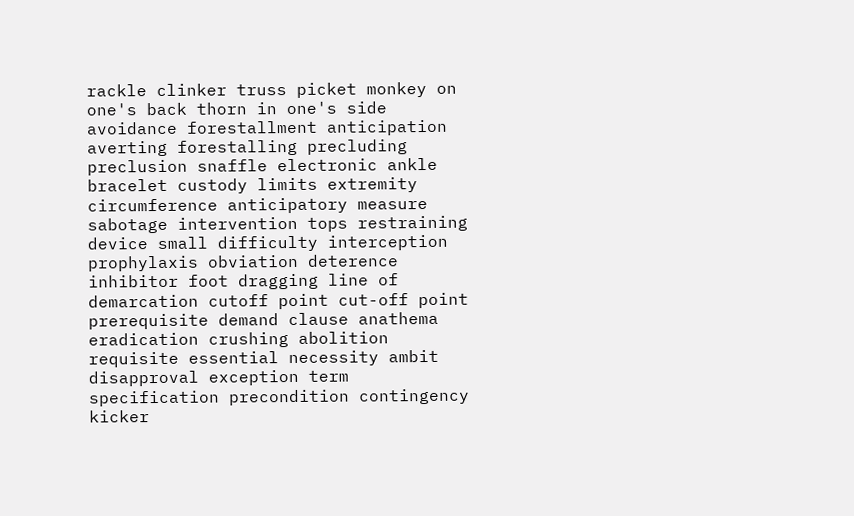rackle clinker truss picket monkey on one's back thorn in one's side avoidance forestallment anticipation averting forestalling precluding preclusion snaffle electronic ankle bracelet custody limits extremity circumference anticipatory measure sabotage intervention tops restraining device small difficulty interception prophylaxis obviation deterence inhibitor foot dragging line of demarcation cutoff point cut-off point prerequisite demand clause anathema eradication crushing abolition requisite essential necessity ambit disapproval exception term specification precondition contingency kicker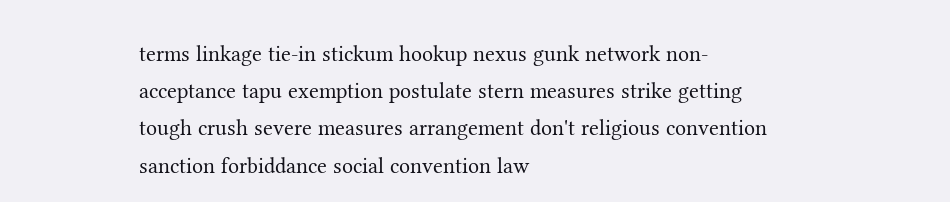terms linkage tie-in stickum hookup nexus gunk network non-acceptance tapu exemption postulate stern measures strike getting tough crush severe measures arrangement don't religious convention sanction forbiddance social convention law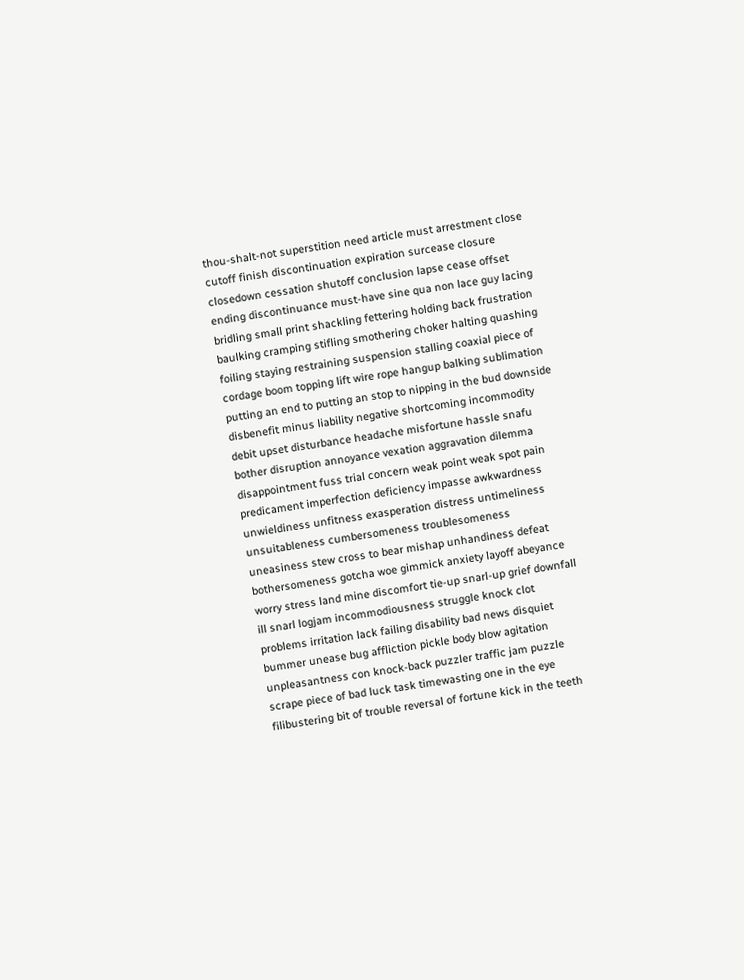thou-shalt-not superstition need article must arrestment close cutoff finish discontinuation expiration surcease closure closedown cessation shutoff conclusion lapse cease offset ending discontinuance must-have sine qua non lace guy lacing bridling small print shackling fettering holding back frustration baulking cramping stifling smothering choker halting quashing foiling staying restraining suspension stalling coaxial piece of cordage boom topping lift wire rope hangup balking sublimation putting an end to putting an stop to nipping in the bud downside disbenefit minus liability negative shortcoming incommodity debit upset disturbance headache misfortune hassle snafu bother disruption annoyance vexation aggravation dilemma disappointment fuss trial concern weak point weak spot pain predicament imperfection deficiency impasse awkwardness unwieldiness unfitness exasperation distress untimeliness unsuitableness cumbersomeness troublesomeness uneasiness stew cross to bear mishap unhandiness defeat bothersomeness gotcha woe gimmick anxiety layoff abeyance worry stress land mine discomfort tie-up snarl-up grief downfall ill snarl logjam incommodiousness struggle knock clot problems irritation lack failing disability bad news disquiet bummer unease bug affliction pickle body blow agitation unpleasantness con knock-back puzzler traffic jam puzzle scrape piece of bad luck task timewasting one in the eye filibustering bit of trouble reversal of fortune kick in the teeth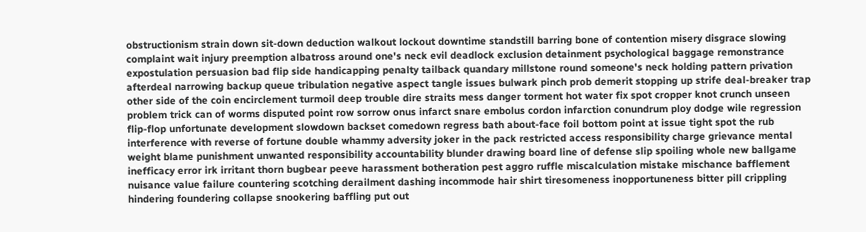obstructionism strain down sit-down deduction walkout lockout downtime standstill barring bone of contention misery disgrace slowing complaint wait injury preemption albatross around one's neck evil deadlock exclusion detainment psychological baggage remonstrance expostulation persuasion bad flip side handicapping penalty tailback quandary millstone round someone's neck holding pattern privation afterdeal narrowing backup queue tribulation negative aspect tangle issues bulwark pinch prob demerit stopping up strife deal-breaker trap other side of the coin encirclement turmoil deep trouble dire straits mess danger torment hot water fix spot cropper knot crunch unseen problem trick can of worms disputed point row sorrow onus infarct snare embolus cordon infarction conundrum ploy dodge wile regression flip-flop unfortunate development slowdown backset comedown regress bath about-face foil bottom point at issue tight spot the rub interference with reverse of fortune double whammy adversity joker in the pack restricted access responsibility charge grievance mental weight blame punishment unwanted responsibility accountability blunder drawing board line of defense slip spoiling whole new ballgame inefficacy error irk irritant thorn bugbear peeve harassment botheration pest aggro ruffle miscalculation mistake mischance bafflement nuisance value failure countering scotching derailment dashing incommode hair shirt tiresomeness inopportuneness bitter pill crippling hindering foundering collapse snookering baffling put out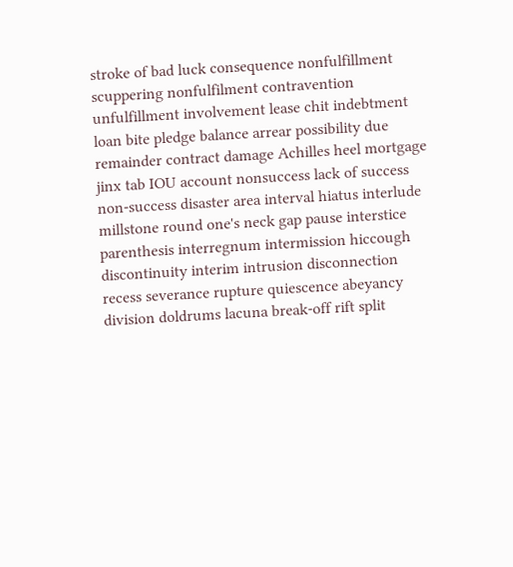stroke of bad luck consequence nonfulfillment scuppering nonfulfilment contravention unfulfillment involvement lease chit indebtment loan bite pledge balance arrear possibility due remainder contract damage Achilles heel mortgage jinx tab IOU account nonsuccess lack of success non-success disaster area interval hiatus interlude millstone round one's neck gap pause interstice parenthesis interregnum intermission hiccough discontinuity interim intrusion disconnection recess severance rupture quiescence abeyancy division doldrums lacuna break-off rift split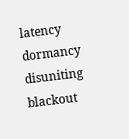latency dormancy disuniting blackout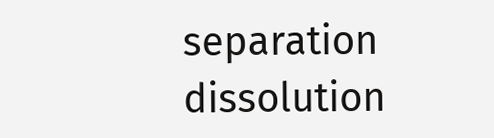separation dissolution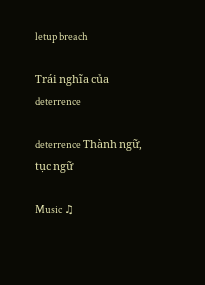letup breach

Trái nghĩa của deterrence

deterrence Thành ngữ, tục ngữ

Music ♫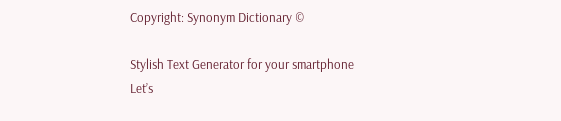Copyright: Synonym Dictionary ©

Stylish Text Generator for your smartphone
Let’s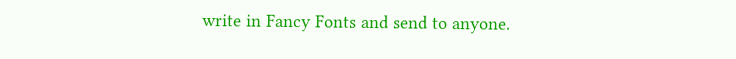write in Fancy Fonts and send to anyone.